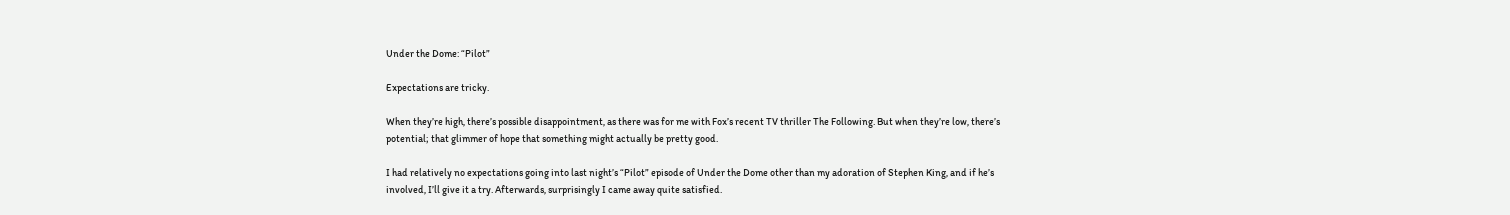Under the Dome: “Pilot”

Expectations are tricky.

When they’re high, there’s possible disappointment, as there was for me with Fox’s recent TV thriller The Following. But when they’re low, there’s potential; that glimmer of hope that something might actually be pretty good.

I had relatively no expectations going into last night’s “Pilot” episode of Under the Dome other than my adoration of Stephen King, and if he’s involved, I’ll give it a try. Afterwards, surprisingly I came away quite satisfied.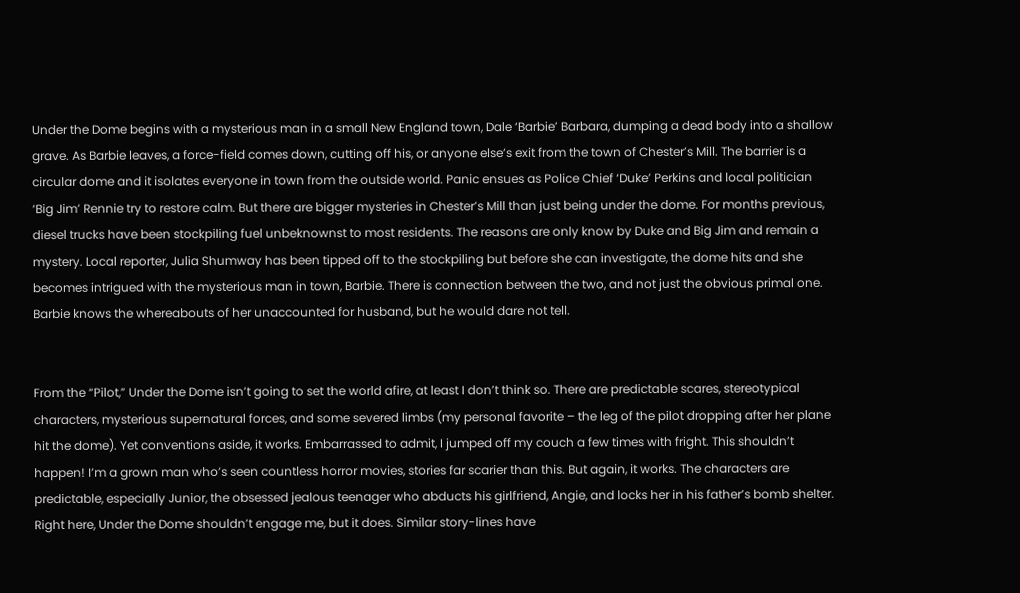Under the Dome begins with a mysterious man in a small New England town, Dale ‘Barbie’ Barbara, dumping a dead body into a shallow grave. As Barbie leaves, a force-field comes down, cutting off his, or anyone else’s exit from the town of Chester’s Mill. The barrier is a circular dome and it isolates everyone in town from the outside world. Panic ensues as Police Chief ‘Duke’ Perkins and local politician ‘Big Jim’ Rennie try to restore calm. But there are bigger mysteries in Chester’s Mill than just being under the dome. For months previous, diesel trucks have been stockpiling fuel unbeknownst to most residents. The reasons are only know by Duke and Big Jim and remain a mystery. Local reporter, Julia Shumway has been tipped off to the stockpiling but before she can investigate, the dome hits and she becomes intrigued with the mysterious man in town, Barbie. There is connection between the two, and not just the obvious primal one. Barbie knows the whereabouts of her unaccounted for husband, but he would dare not tell.


From the “Pilot,” Under the Dome isn’t going to set the world afire, at least I don’t think so. There are predictable scares, stereotypical characters, mysterious supernatural forces, and some severed limbs (my personal favorite – the leg of the pilot dropping after her plane hit the dome). Yet conventions aside, it works. Embarrassed to admit, I jumped off my couch a few times with fright. This shouldn’t happen! I’m a grown man who’s seen countless horror movies, stories far scarier than this. But again, it works. The characters are predictable, especially Junior, the obsessed jealous teenager who abducts his girlfriend, Angie, and locks her in his father’s bomb shelter. Right here, Under the Dome shouldn’t engage me, but it does. Similar story-lines have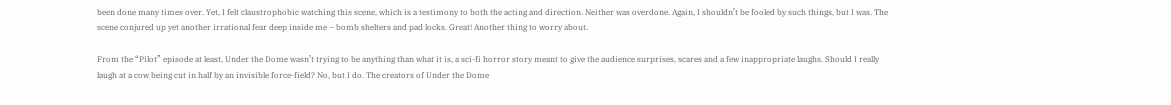been done many times over. Yet, I felt claustrophobic watching this scene, which is a testimony to both the acting and direction. Neither was overdone. Again, I shouldn’t be fooled by such things, but I was. The scene conjured up yet another irrational fear deep inside me – bomb shelters and pad locks. Great! Another thing to worry about.

From the “Pilot” episode at least, Under the Dome wasn’t trying to be anything than what it is, a sci-fi horror story meant to give the audience surprises, scares and a few inappropriate laughs. Should I really laugh at a cow being cut in half by an invisible force-field? No, but I do. The creators of Under the Dome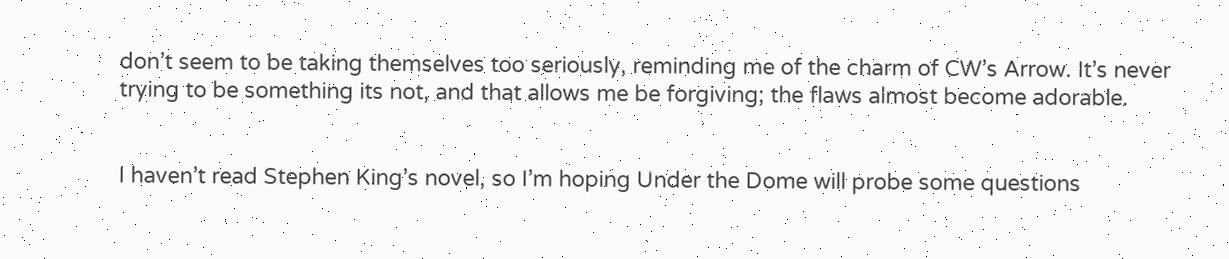don’t seem to be taking themselves too seriously, reminding me of the charm of CW’s Arrow. It’s never trying to be something its not, and that allows me be forgiving; the flaws almost become adorable.


I haven’t read Stephen King’s novel, so I’m hoping Under the Dome will probe some questions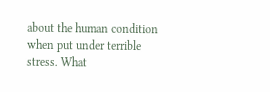about the human condition when put under terrible stress. What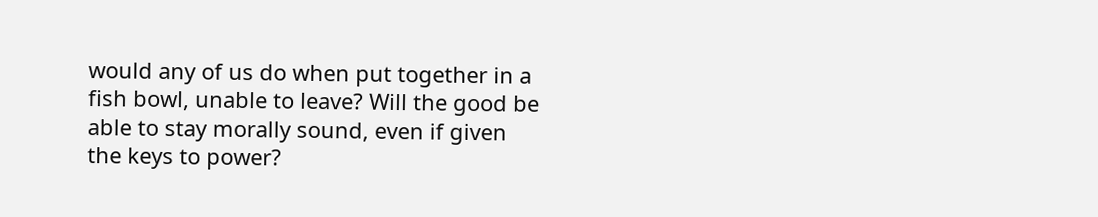would any of us do when put together in a fish bowl, unable to leave? Will the good be able to stay morally sound, even if given the keys to power?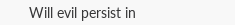Will evil persist in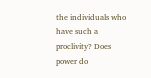the individuals who have such a proclivity? Does power do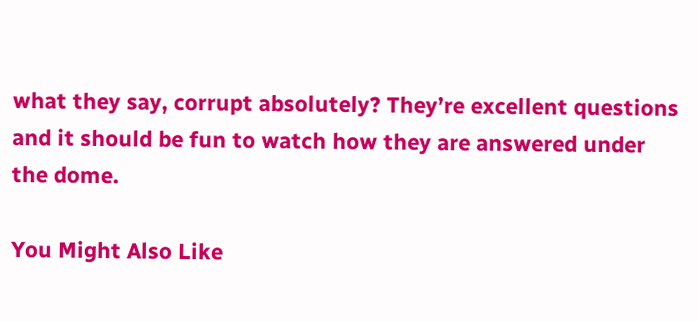what they say, corrupt absolutely? They’re excellent questions and it should be fun to watch how they are answered under the dome.

You Might Also Like